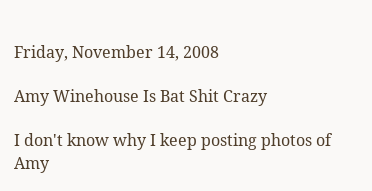Friday, November 14, 2008

Amy Winehouse Is Bat Shit Crazy

I don't know why I keep posting photos of Amy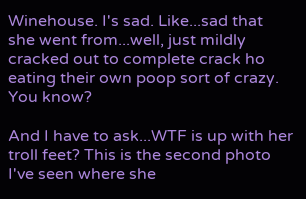Winehouse. I's sad. Like...sad that she went from...well, just mildly cracked out to complete crack ho eating their own poop sort of crazy. You know?

And I have to ask...WTF is up with her troll feet? This is the second photo I've seen where she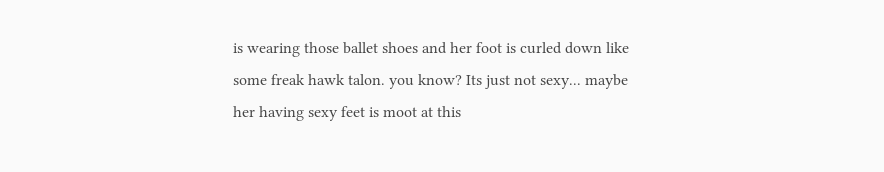is wearing those ballet shoes and her foot is curled down like some freak hawk talon. you know? Its just not sexy... maybe her having sexy feet is moot at this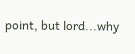point, but lord...why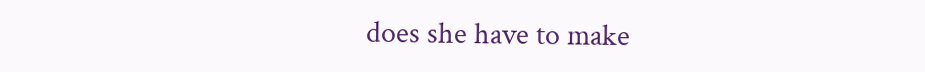does she have to make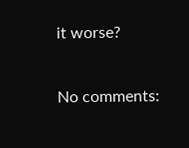it worse?

No comments: